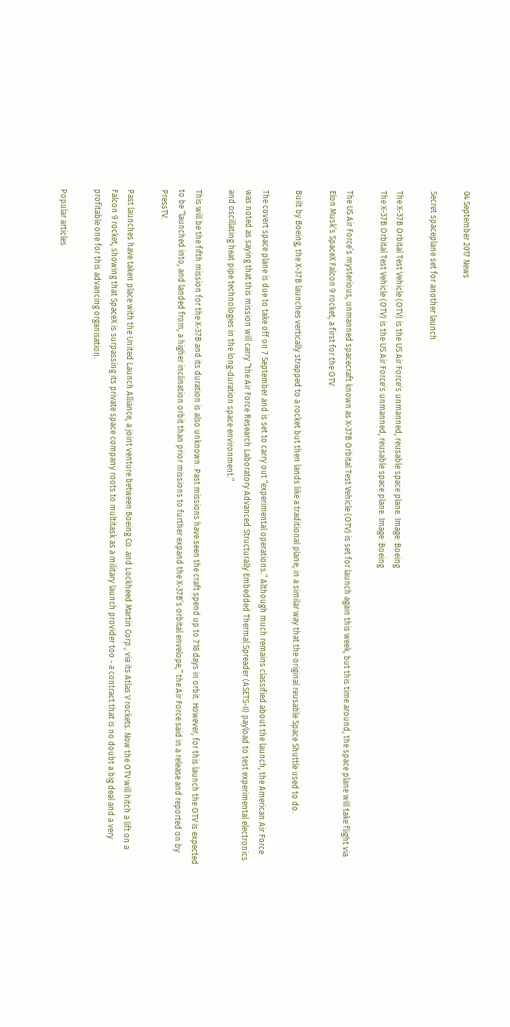04 September 2017 News

Secret spaceplane set for another launch

The X-37B Orbital Test Vehicle (OTV) is the US Air Force's unmanned, reusable space plane. Image: Boeing
The X-37B Orbital Test Vehicle (OTV) is the US Air Force's unmanned, reusable space plane. Image: Boeing

The US Air Force’s mysterious, unmanned spacecraft known as X-37B Orbital Test Vehicle (OTV) is set for launch again this week, but this time around, the space plane will take flight via Elon Musk’s SpaceX Falcon 9 rocket; a first for the OTV.

Built by Boeing, the X-37B launches vertically strapped to a rocket but then lands like a traditional plane; in a similar way that the original reusable Space Shuttle used to do.

The covert space plane is due to take off on 7 September and is set to carry out “experimental operations.” Although much remains classified about the launch, the American Air Force was noted as saying that this mission will carry “the Air Force Research Laboratory Advanced Structurally Embedded Thermal Spreader (ASETS-II) payload to test experimental electronics and oscillating heat pipe technologies in the long-duration space environment.”

This will be the fifth mission for the X-37B and its duration is also unknown. Past missions have seen the craft spend up to 718 days in orbit. However, for this launch the OTV is expected to be “launched into, and landed from, a higher inclination orbit than prior missions to further expand the X-37B’s orbital envelope,” the Air Force said in a release and reported on by PressTV.

Past launches have taken place with the United Launch Alliance, a joint venture between Boeing Co. and Lockheed Martin Corp., via its Atlas V rockets. Now the OTV will hitch a lift on a Falcon 9 rocket, showing that SpaceX is surpassing its private space company roots to multitask as a military launch provider too - a contract that is no doubt a big deal and a very profitable one for this advancing organisation.

Popular articles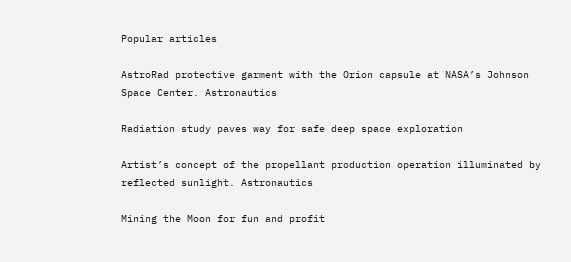Popular articles

AstroRad protective garment with the Orion capsule at NASA’s Johnson Space Center. Astronautics

Radiation study paves way for safe deep space exploration

Artist’s concept of the propellant production operation illuminated by reflected sunlight. Astronautics

Mining the Moon for fun and profit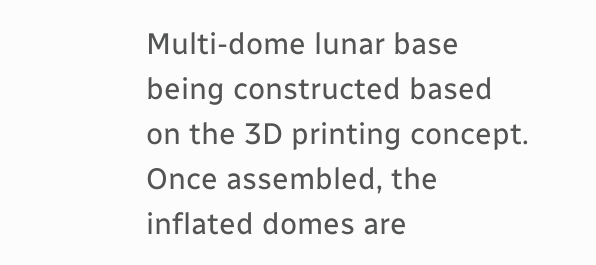Multi-dome lunar base being constructed based on the 3D printing concept. Once assembled, the inflated domes are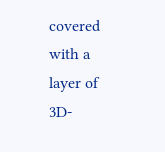covered with a layer of 3D-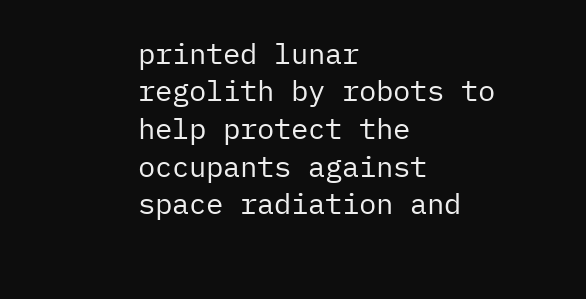printed lunar regolith by robots to help protect the occupants against space radiation and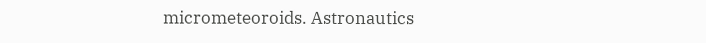micrometeoroids. Astronautics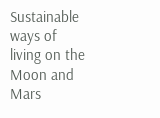Sustainable ways of living on the Moon and Mars